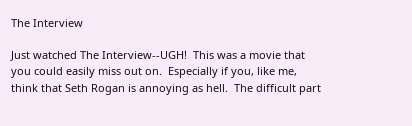The Interview

Just watched The Interview--UGH!  This was a movie that you could easily miss out on.  Especially if you, like me, think that Seth Rogan is annoying as hell.  The difficult part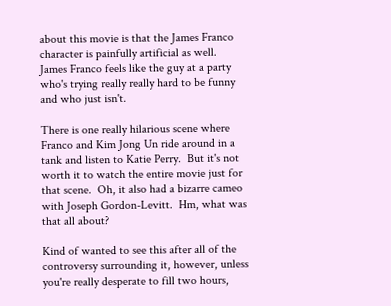about this movie is that the James Franco character is painfully artificial as well.  James Franco feels like the guy at a party who's trying really really hard to be funny and who just isn't.

There is one really hilarious scene where Franco and Kim Jong Un ride around in a tank and listen to Katie Perry.  But it's not worth it to watch the entire movie just for that scene.  Oh, it also had a bizarre cameo with Joseph Gordon-Levitt.  Hm, what was that all about?

Kind of wanted to see this after all of the controversy surrounding it, however, unless you're really desperate to fill two hours,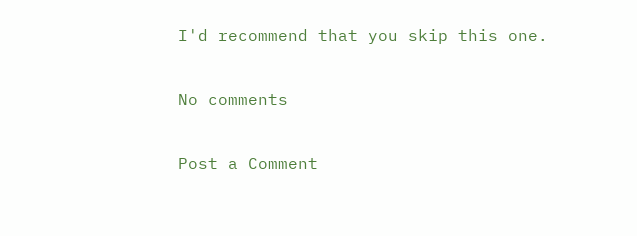I'd recommend that you skip this one.

No comments

Post a Comment